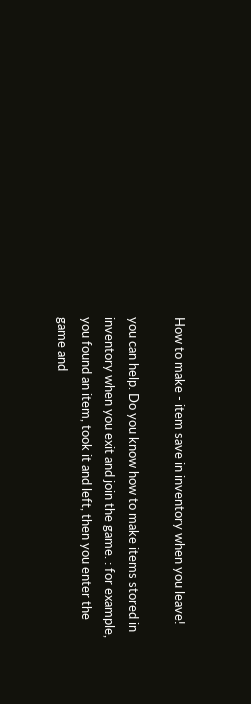How to make - item save in inventory when you leave!

you can help. Do you know how to make items stored in inventory when you exit and join the game. : for example, you found an item, took it and left, then you enter the game and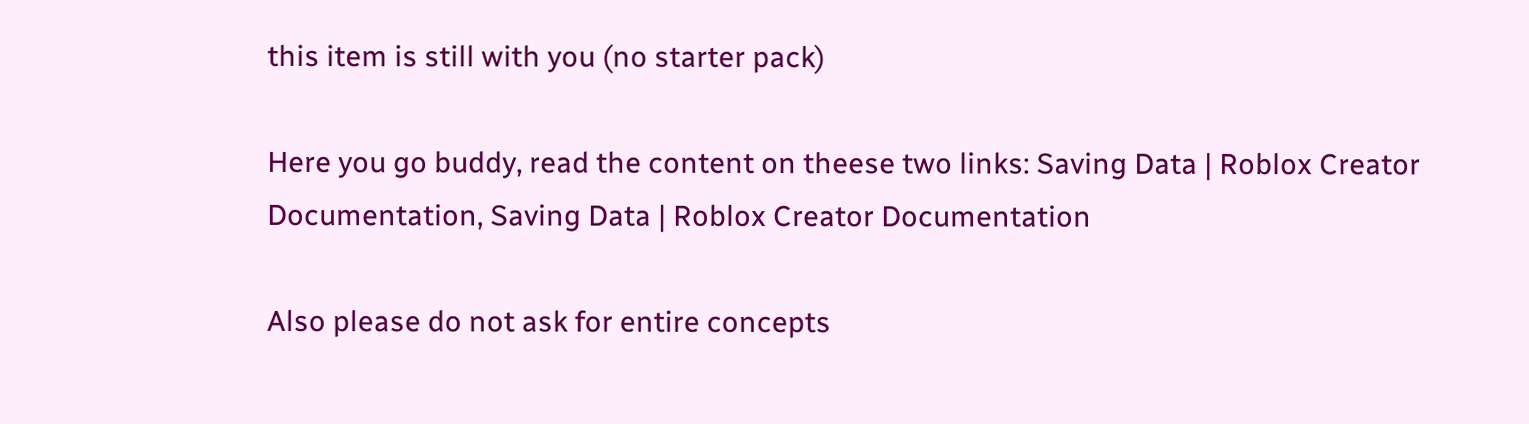this item is still with you (no starter pack)

Here you go buddy, read the content on theese two links: Saving Data | Roblox Creator Documentation, Saving Data | Roblox Creator Documentation

Also please do not ask for entire concepts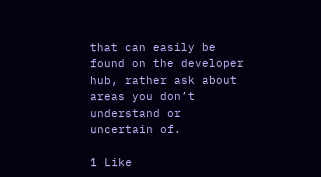that can easily be found on the developer hub, rather ask about areas you don’t understand or uncertain of.

1 Like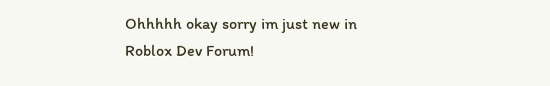Ohhhhh okay sorry im just new in Roblox Dev Forum!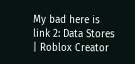My bad here is link 2: Data Stores | Roblox Creator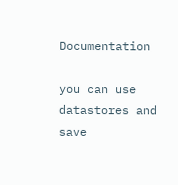Documentation

you can use datastores and save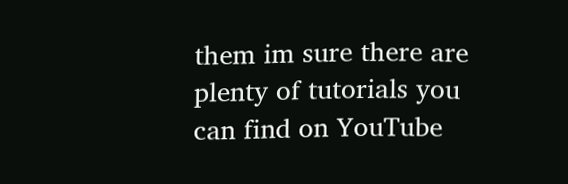them im sure there are plenty of tutorials you can find on YouTube